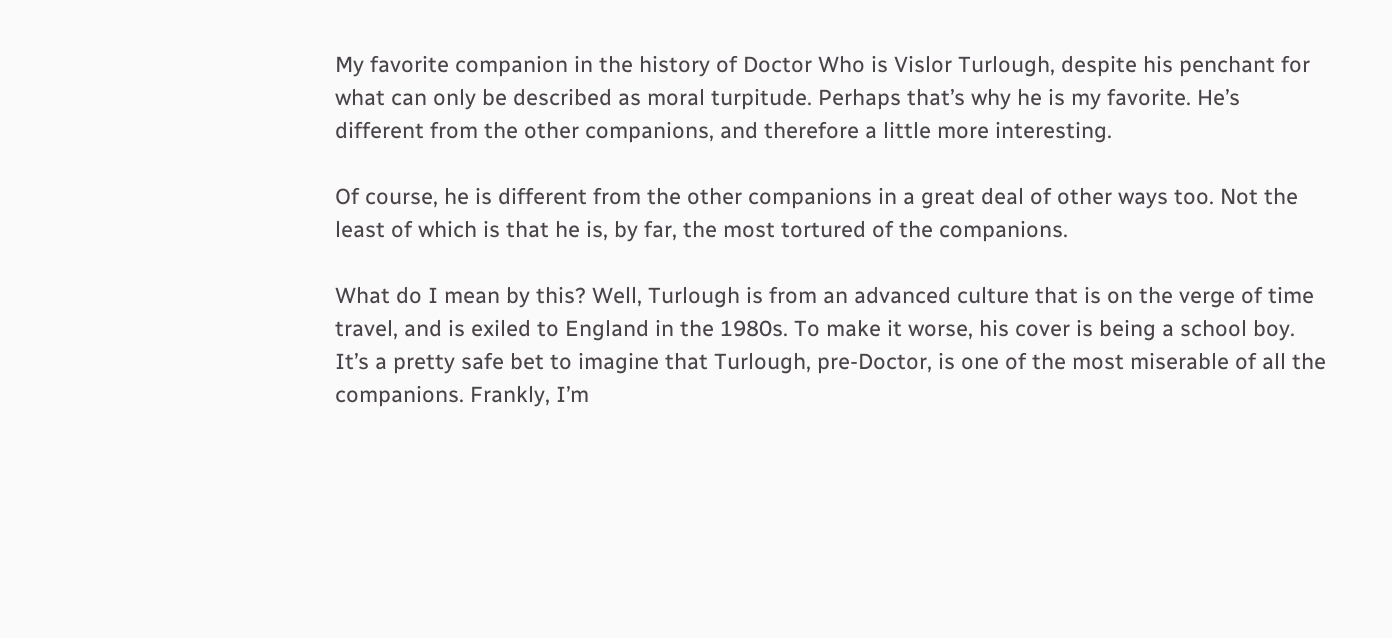My favorite companion in the history of Doctor Who is Vislor Turlough, despite his penchant for what can only be described as moral turpitude. Perhaps that’s why he is my favorite. He’s different from the other companions, and therefore a little more interesting.

Of course, he is different from the other companions in a great deal of other ways too. Not the least of which is that he is, by far, the most tortured of the companions.

What do I mean by this? Well, Turlough is from an advanced culture that is on the verge of time travel, and is exiled to England in the 1980s. To make it worse, his cover is being a school boy. It’s a pretty safe bet to imagine that Turlough, pre-Doctor, is one of the most miserable of all the companions. Frankly, I’m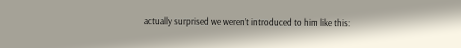actually surprised we weren’t introduced to him like this: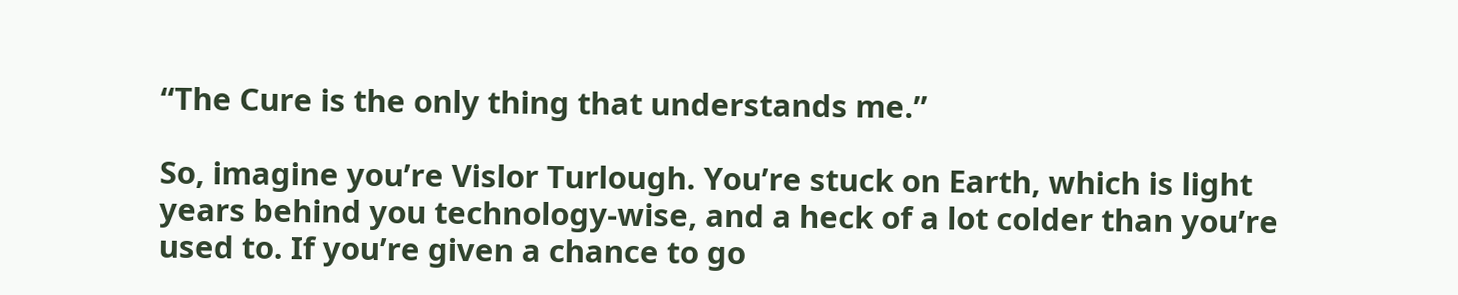“The Cure is the only thing that understands me.”

So, imagine you’re Vislor Turlough. You’re stuck on Earth, which is light years behind you technology-wise, and a heck of a lot colder than you’re used to. If you’re given a chance to go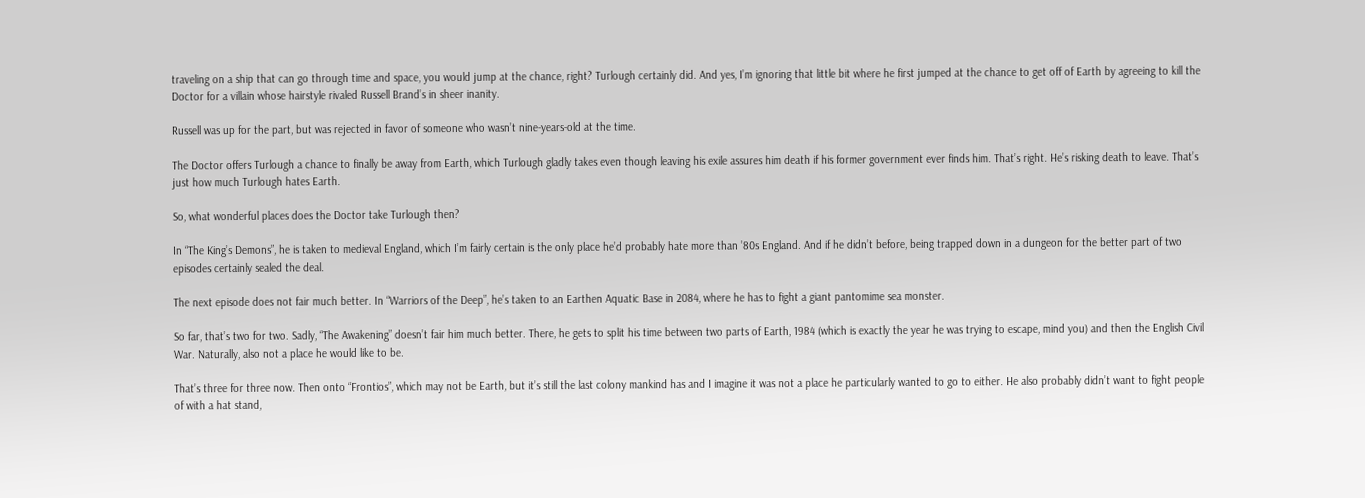traveling on a ship that can go through time and space, you would jump at the chance, right? Turlough certainly did. And yes, I’m ignoring that little bit where he first jumped at the chance to get off of Earth by agreeing to kill the Doctor for a villain whose hairstyle rivaled Russell Brand’s in sheer inanity.

Russell was up for the part, but was rejected in favor of someone who wasn’t nine-years-old at the time.

The Doctor offers Turlough a chance to finally be away from Earth, which Turlough gladly takes even though leaving his exile assures him death if his former government ever finds him. That’s right. He’s risking death to leave. That’s just how much Turlough hates Earth.

So, what wonderful places does the Doctor take Turlough then?

In “The King’s Demons”, he is taken to medieval England, which I’m fairly certain is the only place he’d probably hate more than ’80s England. And if he didn’t before, being trapped down in a dungeon for the better part of two episodes certainly sealed the deal.

The next episode does not fair much better. In “Warriors of the Deep”, he’s taken to an Earthen Aquatic Base in 2084, where he has to fight a giant pantomime sea monster.

So far, that’s two for two. Sadly, “The Awakening” doesn’t fair him much better. There, he gets to split his time between two parts of Earth, 1984 (which is exactly the year he was trying to escape, mind you) and then the English Civil War. Naturally, also not a place he would like to be.

That’s three for three now. Then onto “Frontios”, which may not be Earth, but it’s still the last colony mankind has and I imagine it was not a place he particularly wanted to go to either. He also probably didn’t want to fight people of with a hat stand,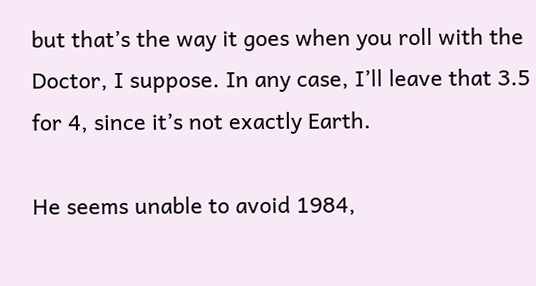but that’s the way it goes when you roll with the Doctor, I suppose. In any case, I’ll leave that 3.5 for 4, since it’s not exactly Earth.

He seems unable to avoid 1984,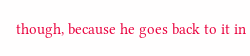though, because he goes back to it in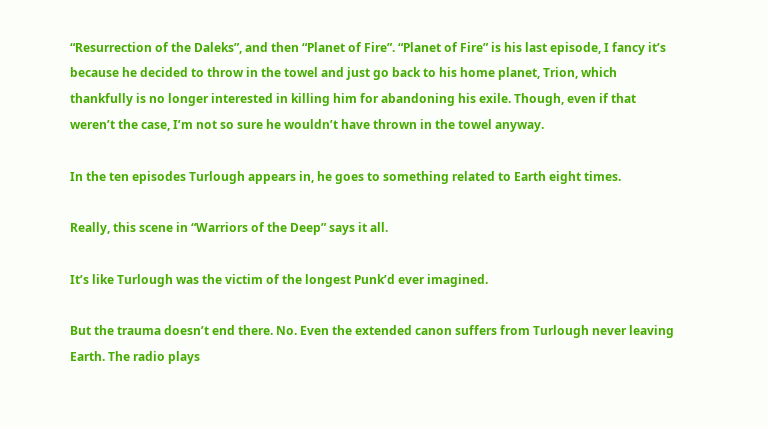“Resurrection of the Daleks”, and then “Planet of Fire”. “Planet of Fire” is his last episode, I fancy it’s because he decided to throw in the towel and just go back to his home planet, Trion, which thankfully is no longer interested in killing him for abandoning his exile. Though, even if that weren’t the case, I’m not so sure he wouldn’t have thrown in the towel anyway.

In the ten episodes Turlough appears in, he goes to something related to Earth eight times.

Really, this scene in “Warriors of the Deep” says it all.

It’s like Turlough was the victim of the longest Punk’d ever imagined.

But the trauma doesn’t end there. No. Even the extended canon suffers from Turlough never leaving Earth. The radio plays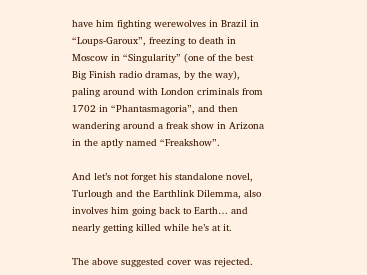have him fighting werewolves in Brazil in “Loups-Garoux”, freezing to death in Moscow in “Singularity” (one of the best Big Finish radio dramas, by the way), paling around with London criminals from 1702 in “Phantasmagoria”, and then wandering around a freak show in Arizona in the aptly named “Freakshow”.

And let’s not forget his standalone novel, Turlough and the Earthlink Dilemma, also involves him going back to Earth… and nearly getting killed while he’s at it.

The above suggested cover was rejected.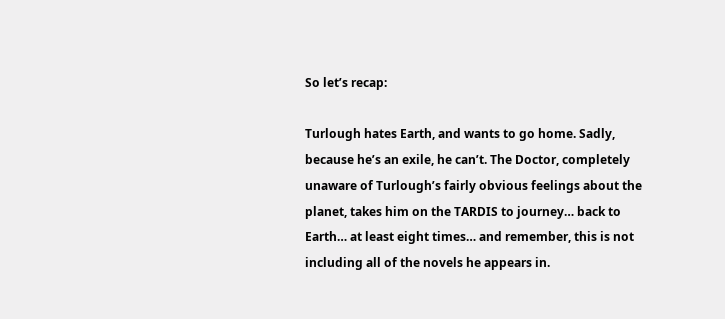So let’s recap:

Turlough hates Earth, and wants to go home. Sadly, because he’s an exile, he can’t. The Doctor, completely unaware of Turlough’s fairly obvious feelings about the planet, takes him on the TARDIS to journey… back to Earth… at least eight times… and remember, this is not including all of the novels he appears in.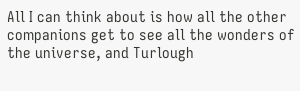All I can think about is how all the other companions get to see all the wonders of the universe, and Turlough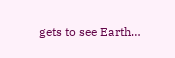gets to see Earth…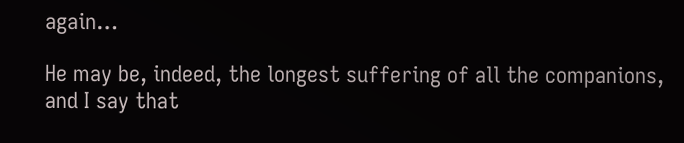again…

He may be, indeed, the longest suffering of all the companions, and I say that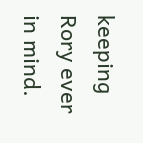keeping Rory ever in mind.